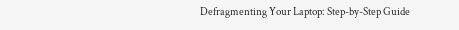Defragmenting Your Laptop: Step-by-Step Guide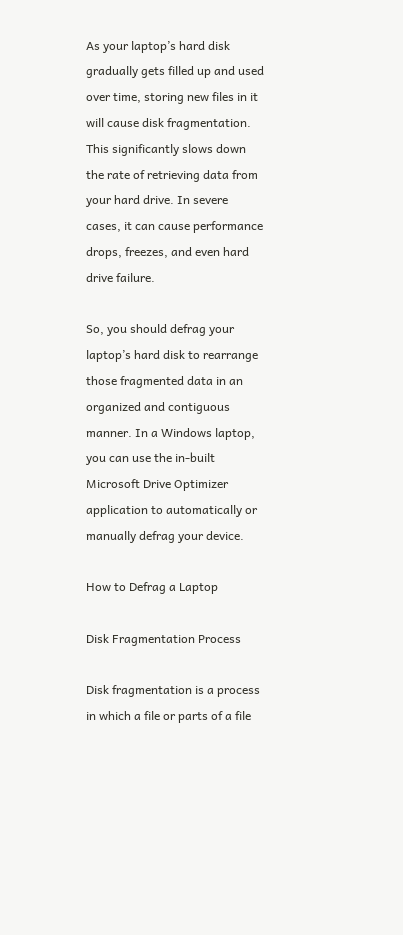As your laptop’s hard disk gradually gets filled up and used over time, storing new files in it will cause disk fragmentation. This significantly slows down the rate of retrieving data from your hard drive. In severe cases, it can cause performance drops, freezes, and even hard drive failure.

So, you should defrag your laptop’s hard disk to rearrange those fragmented data in an organized and contiguous manner. In a Windows laptop, you can use the in-built Microsoft Drive Optimizer application to automatically or manually defrag your device.

How to Defrag a Laptop

Disk Fragmentation Process

Disk fragmentation is a process in which a file or parts of a file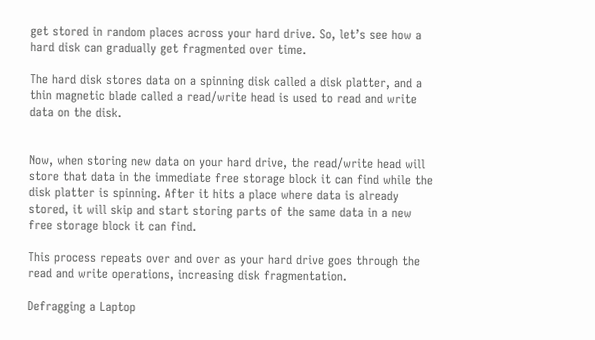get stored in random places across your hard drive. So, let’s see how a hard disk can gradually get fragmented over time.

The hard disk stores data on a spinning disk called a disk platter, and a thin magnetic blade called a read/write head is used to read and write data on the disk.


Now, when storing new data on your hard drive, the read/write head will store that data in the immediate free storage block it can find while the disk platter is spinning. After it hits a place where data is already stored, it will skip and start storing parts of the same data in a new free storage block it can find.

This process repeats over and over as your hard drive goes through the read and write operations, increasing disk fragmentation.

Defragging a Laptop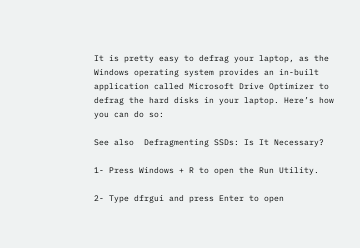It is pretty easy to defrag your laptop, as the Windows operating system provides an in-built application called Microsoft Drive Optimizer to defrag the hard disks in your laptop. Here’s how you can do so:

See also  Defragmenting SSDs: Is It Necessary?

1- Press Windows + R to open the Run Utility.

2- Type dfrgui and press Enter to open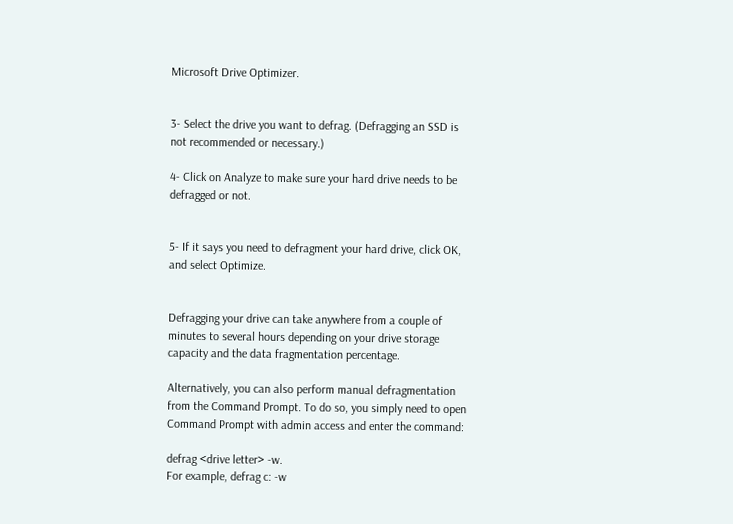Microsoft Drive Optimizer.


3- Select the drive you want to defrag. (Defragging an SSD is not recommended or necessary.)

4- Click on Analyze to make sure your hard drive needs to be defragged or not.


5- If it says you need to defragment your hard drive, click OK, and select Optimize.


Defragging your drive can take anywhere from a couple of minutes to several hours depending on your drive storage capacity and the data fragmentation percentage.

Alternatively, you can also perform manual defragmentation from the Command Prompt. To do so, you simply need to open Command Prompt with admin access and enter the command:

defrag <drive letter> -w.
For example, defrag c: -w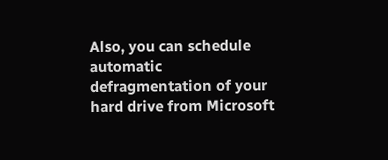Also, you can schedule automatic defragmentation of your hard drive from Microsoft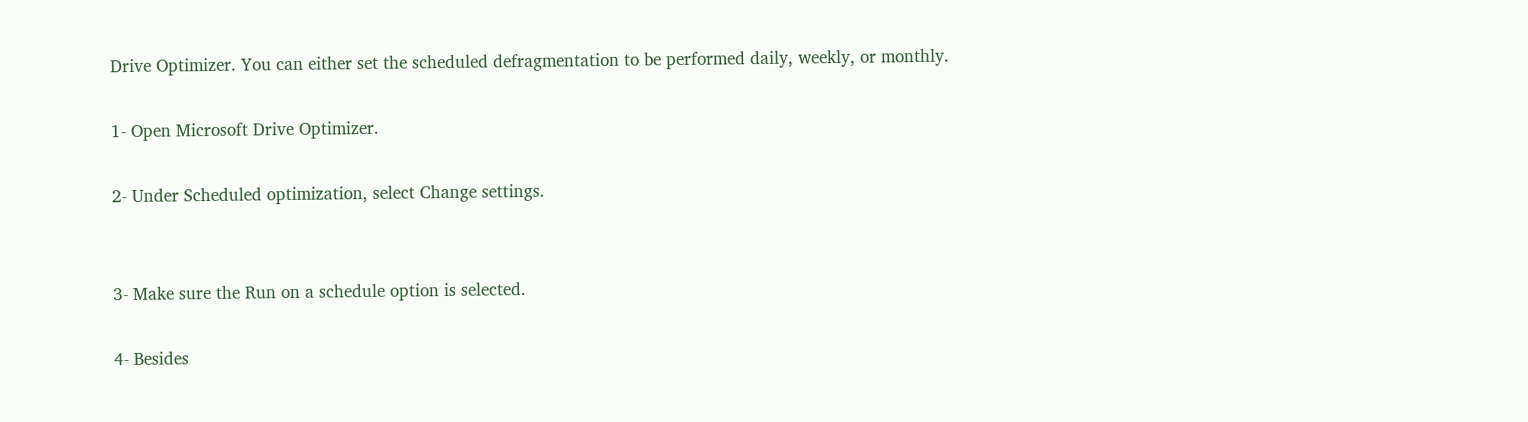Drive Optimizer. You can either set the scheduled defragmentation to be performed daily, weekly, or monthly.

1- Open Microsoft Drive Optimizer.

2- Under Scheduled optimization, select Change settings.


3- Make sure the Run on a schedule option is selected.

4- Besides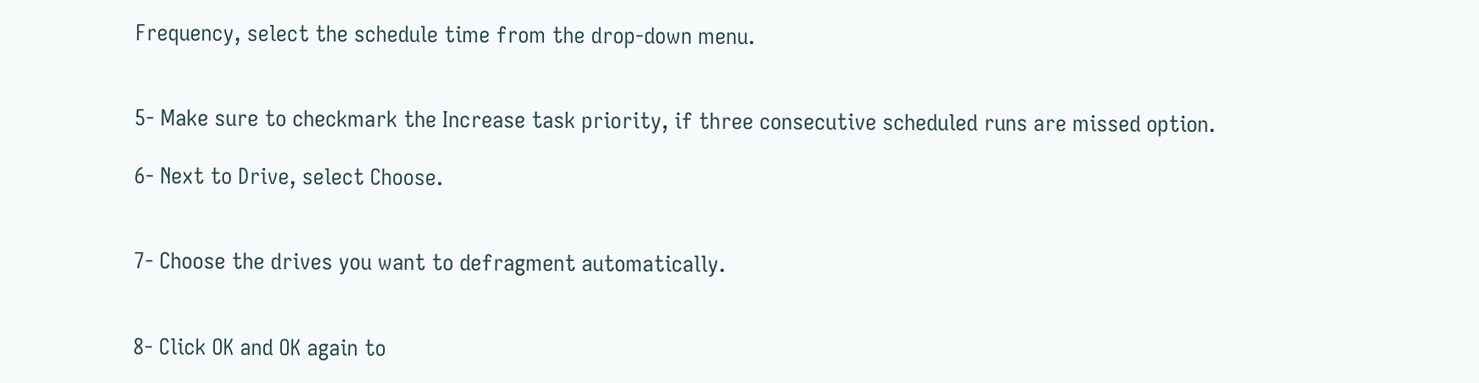Frequency, select the schedule time from the drop-down menu.


5- Make sure to checkmark the Increase task priority, if three consecutive scheduled runs are missed option.

6- Next to Drive, select Choose.


7- Choose the drives you want to defragment automatically.


8- Click OK and OK again to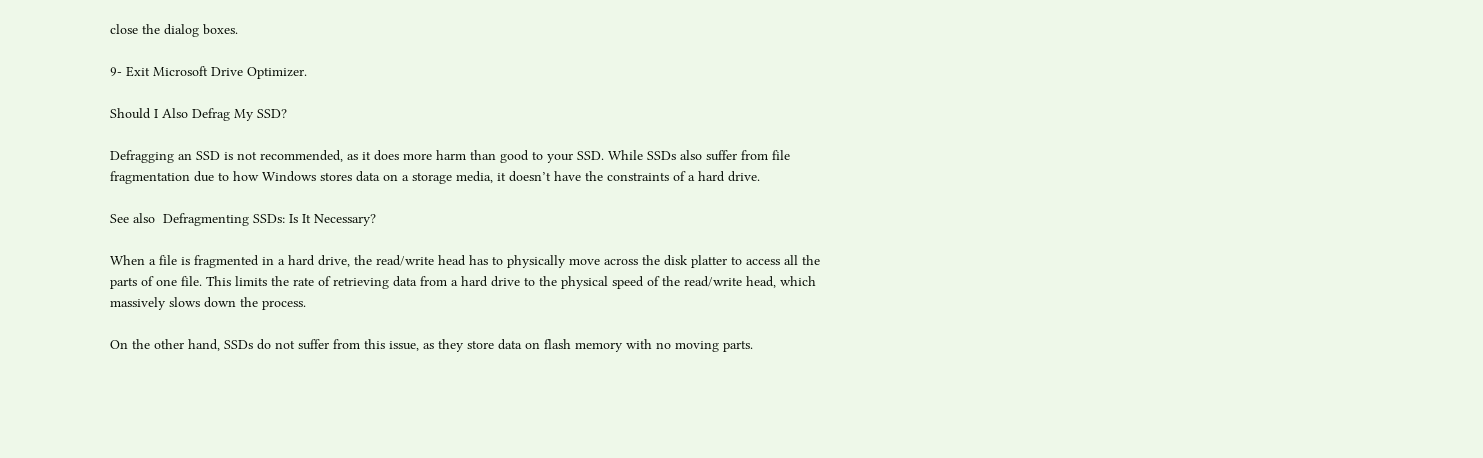close the dialog boxes.

9- Exit Microsoft Drive Optimizer.

Should I Also Defrag My SSD?

Defragging an SSD is not recommended, as it does more harm than good to your SSD. While SSDs also suffer from file fragmentation due to how Windows stores data on a storage media, it doesn’t have the constraints of a hard drive.

See also  Defragmenting SSDs: Is It Necessary?

When a file is fragmented in a hard drive, the read/write head has to physically move across the disk platter to access all the parts of one file. This limits the rate of retrieving data from a hard drive to the physical speed of the read/write head, which massively slows down the process.

On the other hand, SSDs do not suffer from this issue, as they store data on flash memory with no moving parts.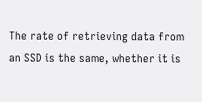The rate of retrieving data from an SSD is the same, whether it is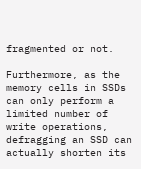fragmented or not.

Furthermore, as the memory cells in SSDs can only perform a limited number of write operations, defragging an SSD can actually shorten its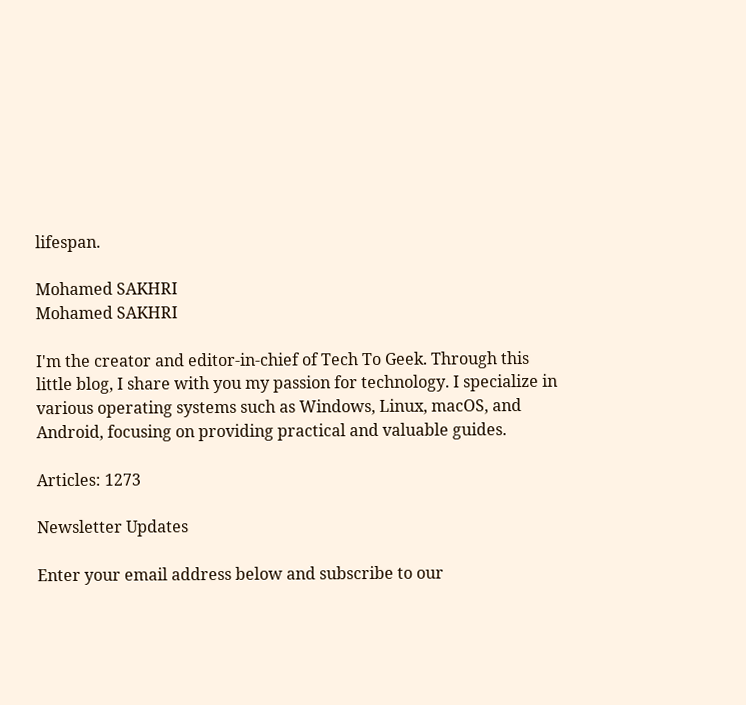lifespan.

Mohamed SAKHRI
Mohamed SAKHRI

I'm the creator and editor-in-chief of Tech To Geek. Through this little blog, I share with you my passion for technology. I specialize in various operating systems such as Windows, Linux, macOS, and Android, focusing on providing practical and valuable guides.

Articles: 1273

Newsletter Updates

Enter your email address below and subscribe to our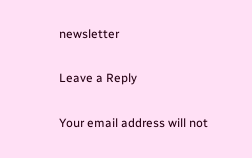newsletter

Leave a Reply

Your email address will not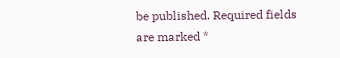be published. Required fields are marked *